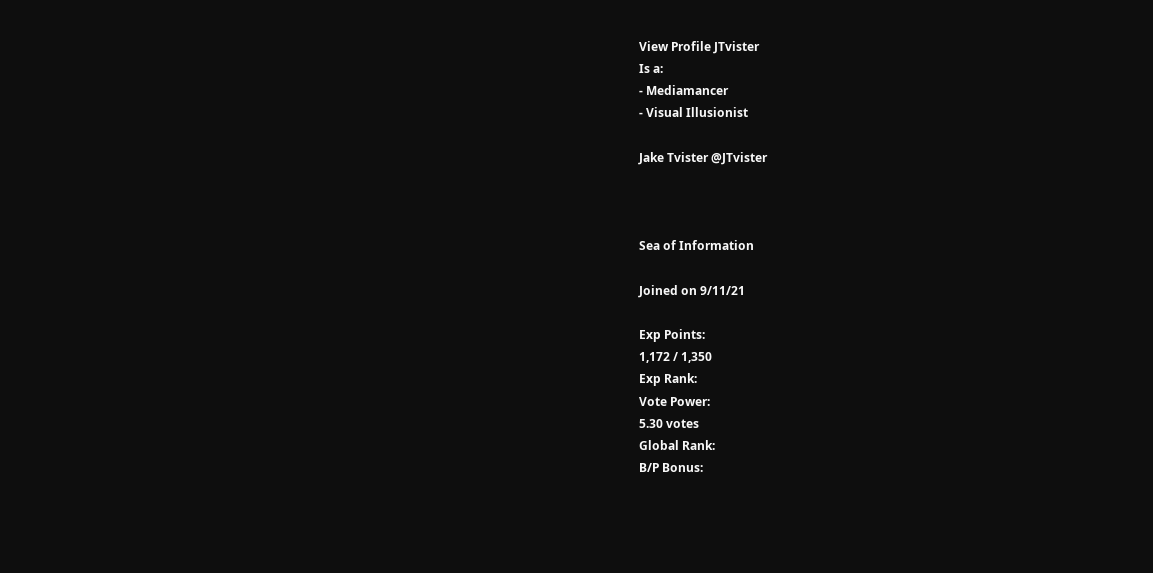View Profile JTvister
Is a:
- Mediamancer
- Visual Illusionist

Jake Tvister @JTvister



Sea of Information

Joined on 9/11/21

Exp Points:
1,172 / 1,350
Exp Rank:
Vote Power:
5.30 votes
Global Rank:
B/P Bonus: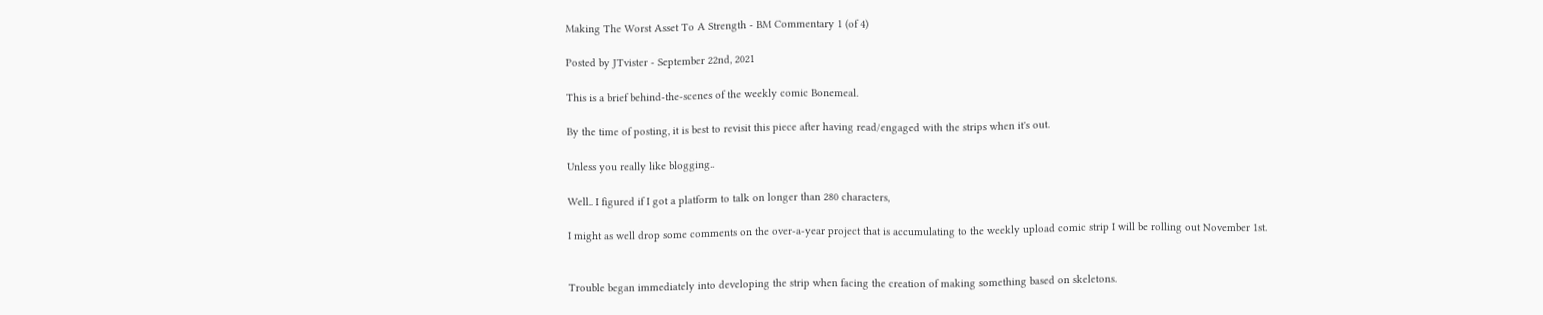Making The Worst Asset To A Strength - BM Commentary 1 (of 4)

Posted by JTvister - September 22nd, 2021

This is a brief behind-the-scenes of the weekly comic Bonemeal.

By the time of posting, it is best to revisit this piece after having read/engaged with the strips when it's out.

Unless you really like blogging..

Well.. I figured if I got a platform to talk on longer than 280 characters,

I might as well drop some comments on the over-a-year project that is accumulating to the weekly upload comic strip I will be rolling out November 1st.


Trouble began immediately into developing the strip when facing the creation of making something based on skeletons.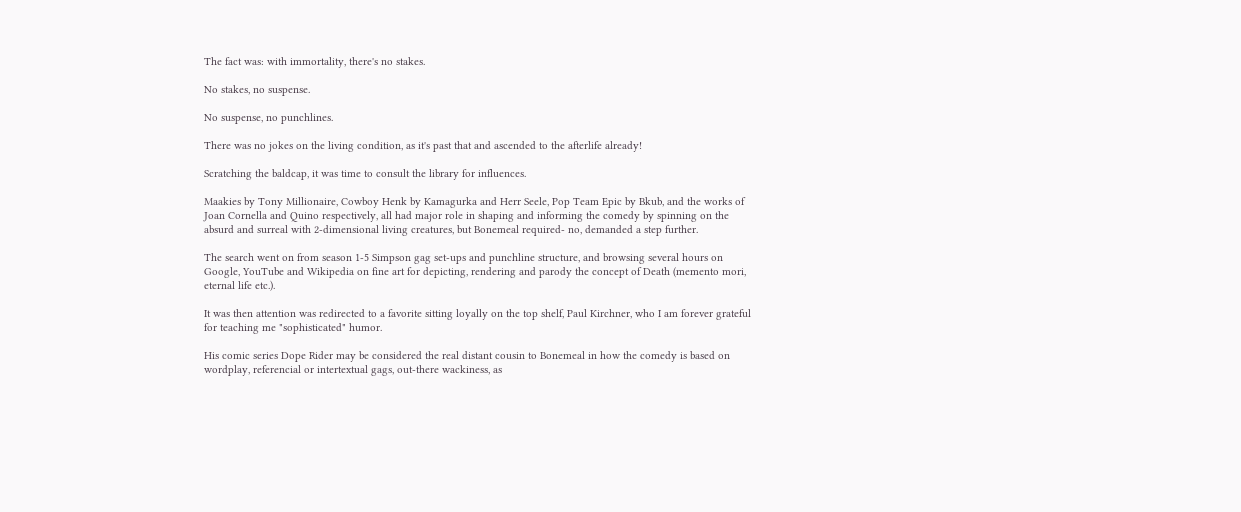The fact was: with immortality, there's no stakes.

No stakes, no suspense.

No suspense, no punchlines.

There was no jokes on the living condition, as it's past that and ascended to the afterlife already!

Scratching the baldcap, it was time to consult the library for influences.

Maakies by Tony Millionaire, Cowboy Henk by Kamagurka and Herr Seele, Pop Team Epic by Bkub, and the works of Joan Cornella and Quino respectively, all had major role in shaping and informing the comedy by spinning on the absurd and surreal with 2-dimensional living creatures, but Bonemeal required- no, demanded a step further.

The search went on from season 1-5 Simpson gag set-ups and punchline structure, and browsing several hours on Google, YouTube and Wikipedia on fine art for depicting, rendering and parody the concept of Death (memento mori, eternal life etc.).

It was then attention was redirected to a favorite sitting loyally on the top shelf, Paul Kirchner, who I am forever grateful for teaching me "sophisticated" humor.

His comic series Dope Rider may be considered the real distant cousin to Bonemeal in how the comedy is based on wordplay, referencial or intertextual gags, out-there wackiness, as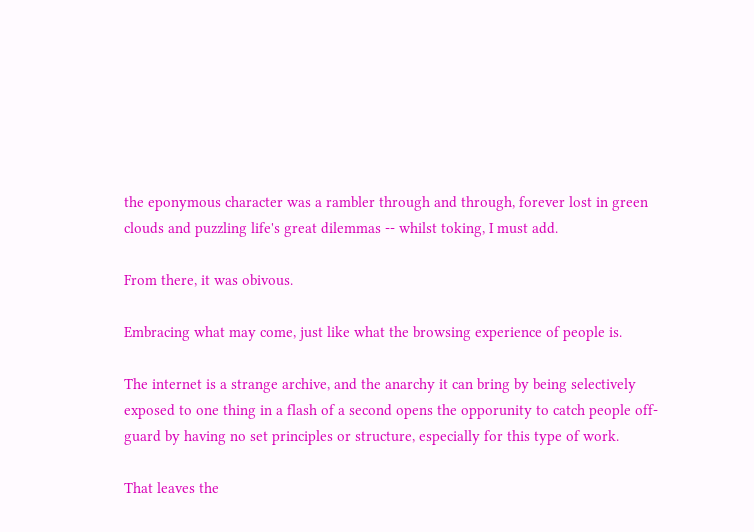the eponymous character was a rambler through and through, forever lost in green clouds and puzzling life's great dilemmas -- whilst toking, I must add.

From there, it was obivous.

Embracing what may come, just like what the browsing experience of people is.

The internet is a strange archive, and the anarchy it can bring by being selectively exposed to one thing in a flash of a second opens the opporunity to catch people off-guard by having no set principles or structure, especially for this type of work.

That leaves the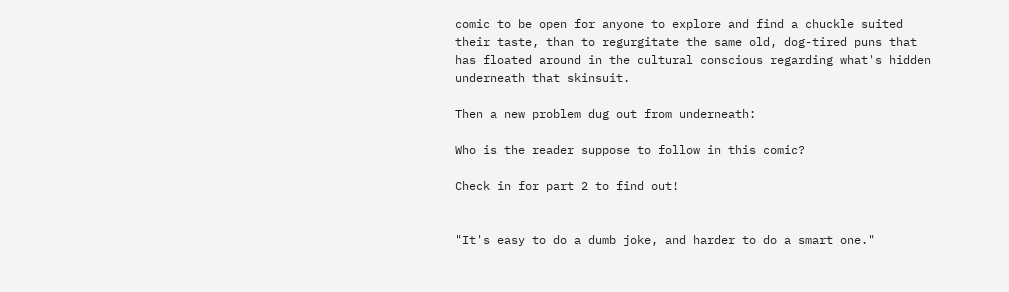comic to be open for anyone to explore and find a chuckle suited their taste, than to regurgitate the same old, dog-tired puns that has floated around in the cultural conscious regarding what's hidden underneath that skinsuit.

Then a new problem dug out from underneath:

Who is the reader suppose to follow in this comic?

Check in for part 2 to find out!


"It's easy to do a dumb joke, and harder to do a smart one."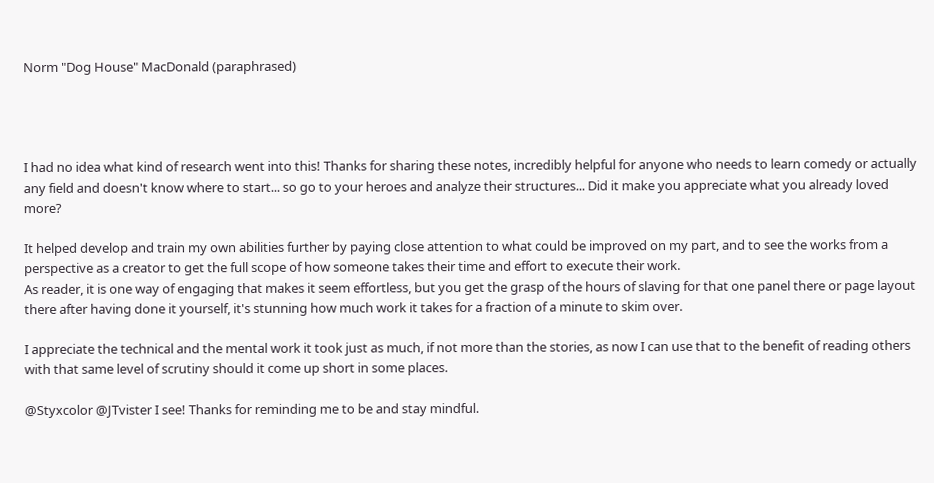Norm "Dog House" MacDonald (paraphrased)




I had no idea what kind of research went into this! Thanks for sharing these notes, incredibly helpful for anyone who needs to learn comedy or actually any field and doesn't know where to start... so go to your heroes and analyze their structures... Did it make you appreciate what you already loved more?

It helped develop and train my own abilities further by paying close attention to what could be improved on my part, and to see the works from a perspective as a creator to get the full scope of how someone takes their time and effort to execute their work.
As reader, it is one way of engaging that makes it seem effortless, but you get the grasp of the hours of slaving for that one panel there or page layout there after having done it yourself, it's stunning how much work it takes for a fraction of a minute to skim over.

I appreciate the technical and the mental work it took just as much, if not more than the stories, as now I can use that to the benefit of reading others with that same level of scrutiny should it come up short in some places.

@Styxcolor @JTvister I see! Thanks for reminding me to be and stay mindful.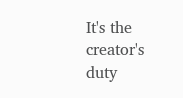It's the creator's duty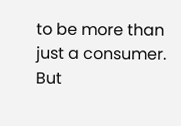to be more than just a consumer. But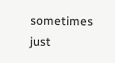sometimes just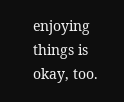enjoying things is okay, too.